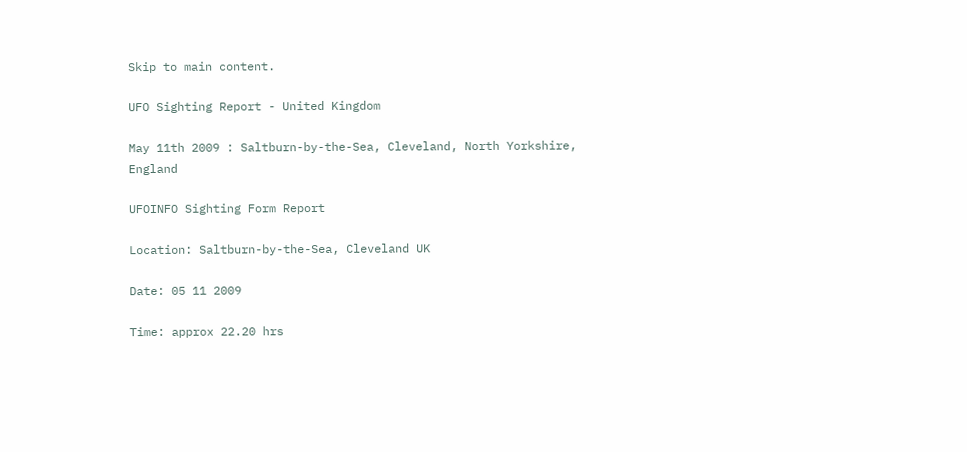Skip to main content.

UFO Sighting Report - United Kingdom

May 11th 2009 : Saltburn-by-the-Sea, Cleveland, North Yorkshire, England

UFOINFO Sighting Form Report

Location: Saltburn-by-the-Sea, Cleveland UK

Date: 05 11 2009

Time: approx 22.20 hrs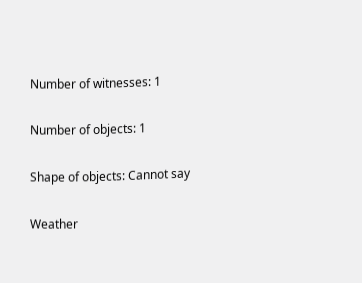Number of witnesses: 1

Number of objects: 1

Shape of objects: Cannot say

Weather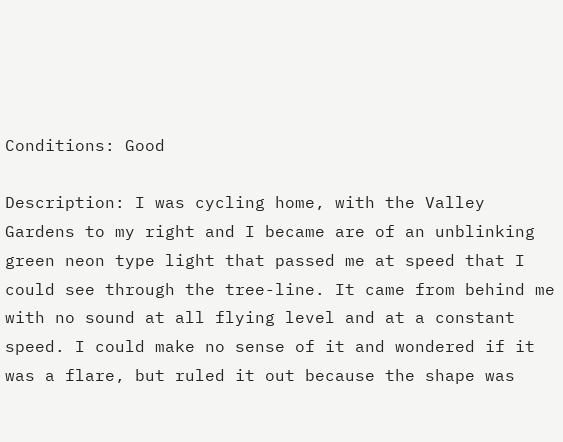Conditions: Good

Description: I was cycling home, with the Valley Gardens to my right and I became are of an unblinking green neon type light that passed me at speed that I could see through the tree-line. It came from behind me with no sound at all flying level and at a constant speed. I could make no sense of it and wondered if it was a flare, but ruled it out because the shape was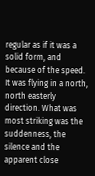regular as if it was a solid form, and because of the speed. It was flying in a north, north easterly direction. What was most striking was the suddenness, the silence and the apparent close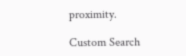proximity.

Custom Search